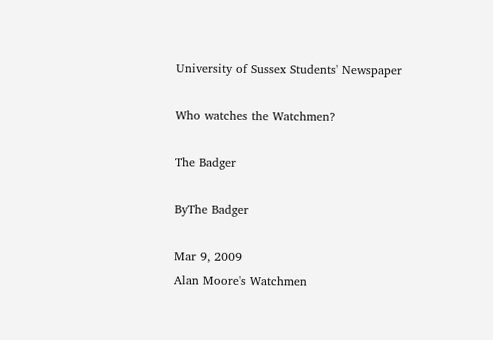University of Sussex Students' Newspaper

Who watches the Watchmen?

The Badger

ByThe Badger

Mar 9, 2009
Alan Moore's Watchmen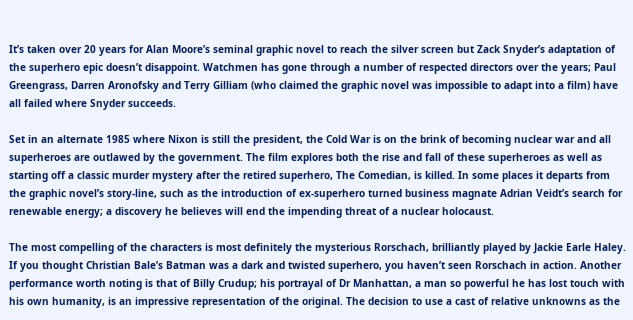It’s taken over 20 years for Alan Moore’s seminal graphic novel to reach the silver screen but Zack Snyder’s adaptation of the superhero epic doesn’t disappoint. Watchmen has gone through a number of respected directors over the years; Paul Greengrass, Darren Aronofsky and Terry Gilliam (who claimed the graphic novel was impossible to adapt into a film) have all failed where Snyder succeeds.

Set in an alternate 1985 where Nixon is still the president, the Cold War is on the brink of becoming nuclear war and all superheroes are outlawed by the government. The film explores both the rise and fall of these superheroes as well as starting off a classic murder mystery after the retired superhero, The Comedian, is killed. In some places it departs from the graphic novel’s story-line, such as the introduction of ex-superhero turned business magnate Adrian Veidt’s search for renewable energy; a discovery he believes will end the impending threat of a nuclear holocaust.

The most compelling of the characters is most definitely the mysterious Rorschach, brilliantly played by Jackie Earle Haley. If you thought Christian Bale’s Batman was a dark and twisted superhero, you haven’t seen Rorschach in action. Another performance worth noting is that of Billy Crudup; his portrayal of Dr Manhattan, a man so powerful he has lost touch with his own humanity, is an impressive representation of the original. The decision to use a cast of relative unknowns as the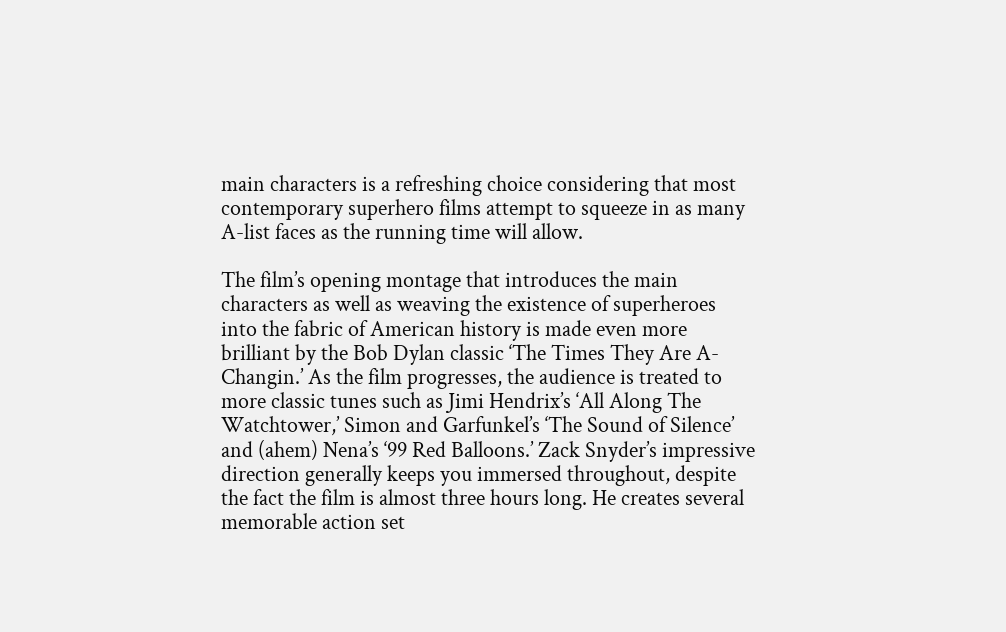main characters is a refreshing choice considering that most contemporary superhero films attempt to squeeze in as many A-list faces as the running time will allow.

The film’s opening montage that introduces the main characters as well as weaving the existence of superheroes into the fabric of American history is made even more brilliant by the Bob Dylan classic ‘The Times They Are A-Changin.’ As the film progresses, the audience is treated to more classic tunes such as Jimi Hendrix’s ‘All Along The Watchtower,’ Simon and Garfunkel’s ‘The Sound of Silence’ and (ahem) Nena’s ‘99 Red Balloons.’ Zack Snyder’s impressive direction generally keeps you immersed throughout, despite the fact the film is almost three hours long. He creates several memorable action set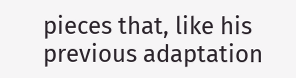pieces that, like his previous adaptation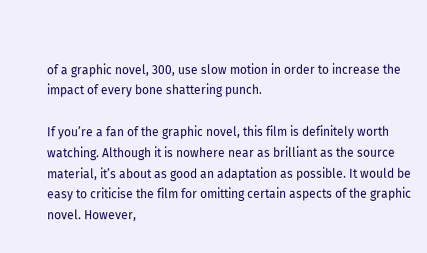of a graphic novel, 300, use slow motion in order to increase the impact of every bone shattering punch.

If you’re a fan of the graphic novel, this film is definitely worth watching. Although it is nowhere near as brilliant as the source material, it’s about as good an adaptation as possible. It would be easy to criticise the film for omitting certain aspects of the graphic novel. However,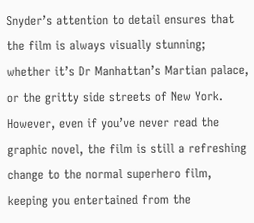Snyder’s attention to detail ensures that the film is always visually stunning; whether it’s Dr Manhattan’s Martian palace, or the gritty side streets of New York. However, even if you’ve never read the graphic novel, the film is still a refreshing change to the normal superhero film, keeping you entertained from the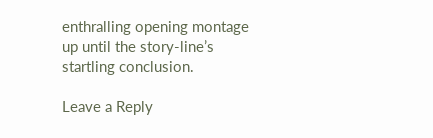enthralling opening montage up until the story-line’s startling conclusion.

Leave a Reply